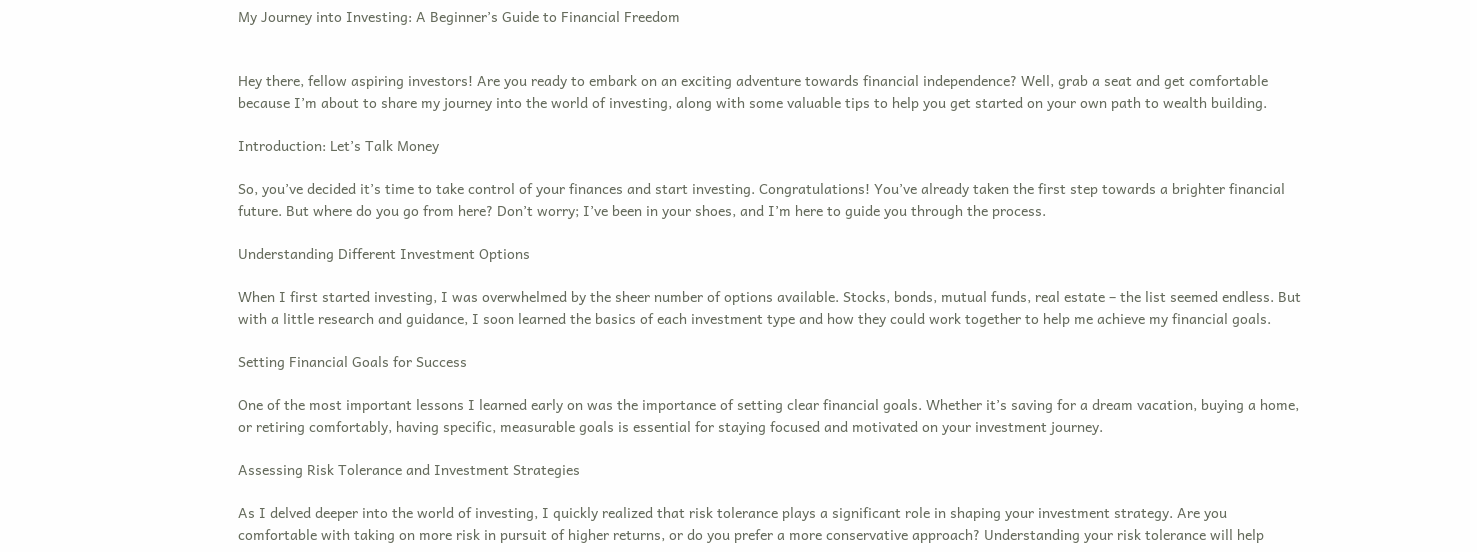My Journey into Investing: A Beginner’s Guide to Financial Freedom


Hey there, fellow aspiring investors! Are you ready to embark on an exciting adventure towards financial independence? Well, grab a seat and get comfortable because I’m about to share my journey into the world of investing, along with some valuable tips to help you get started on your own path to wealth building.

Introduction: Let’s Talk Money

So, you’ve decided it’s time to take control of your finances and start investing. Congratulations! You’ve already taken the first step towards a brighter financial future. But where do you go from here? Don’t worry; I’ve been in your shoes, and I’m here to guide you through the process.

Understanding Different Investment Options

When I first started investing, I was overwhelmed by the sheer number of options available. Stocks, bonds, mutual funds, real estate – the list seemed endless. But with a little research and guidance, I soon learned the basics of each investment type and how they could work together to help me achieve my financial goals.

Setting Financial Goals for Success

One of the most important lessons I learned early on was the importance of setting clear financial goals. Whether it’s saving for a dream vacation, buying a home, or retiring comfortably, having specific, measurable goals is essential for staying focused and motivated on your investment journey.

Assessing Risk Tolerance and Investment Strategies

As I delved deeper into the world of investing, I quickly realized that risk tolerance plays a significant role in shaping your investment strategy. Are you comfortable with taking on more risk in pursuit of higher returns, or do you prefer a more conservative approach? Understanding your risk tolerance will help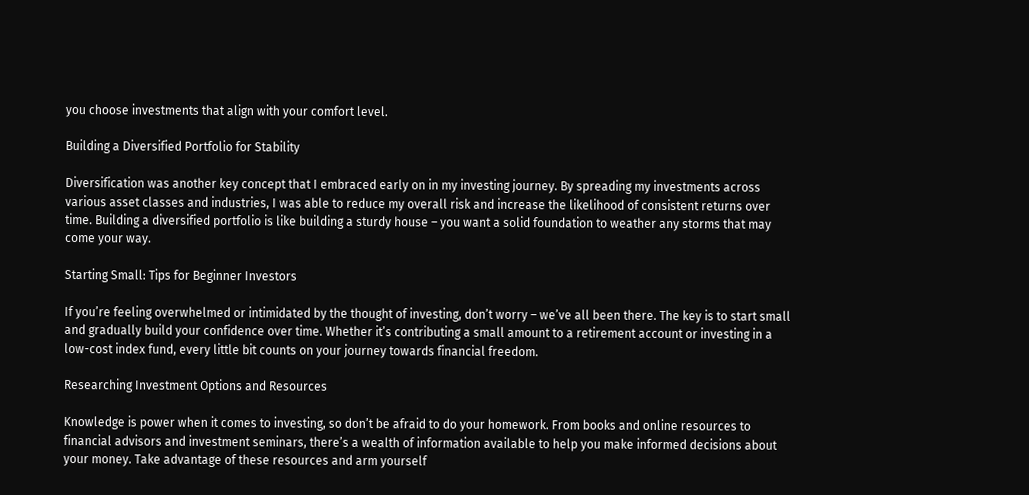you choose investments that align with your comfort level.

Building a Diversified Portfolio for Stability

Diversification was another key concept that I embraced early on in my investing journey. By spreading my investments across various asset classes and industries, I was able to reduce my overall risk and increase the likelihood of consistent returns over time. Building a diversified portfolio is like building a sturdy house – you want a solid foundation to weather any storms that may come your way.

Starting Small: Tips for Beginner Investors

If you’re feeling overwhelmed or intimidated by the thought of investing, don’t worry – we’ve all been there. The key is to start small and gradually build your confidence over time. Whether it’s contributing a small amount to a retirement account or investing in a low-cost index fund, every little bit counts on your journey towards financial freedom.

Researching Investment Options and Resources

Knowledge is power when it comes to investing, so don’t be afraid to do your homework. From books and online resources to financial advisors and investment seminars, there’s a wealth of information available to help you make informed decisions about your money. Take advantage of these resources and arm yourself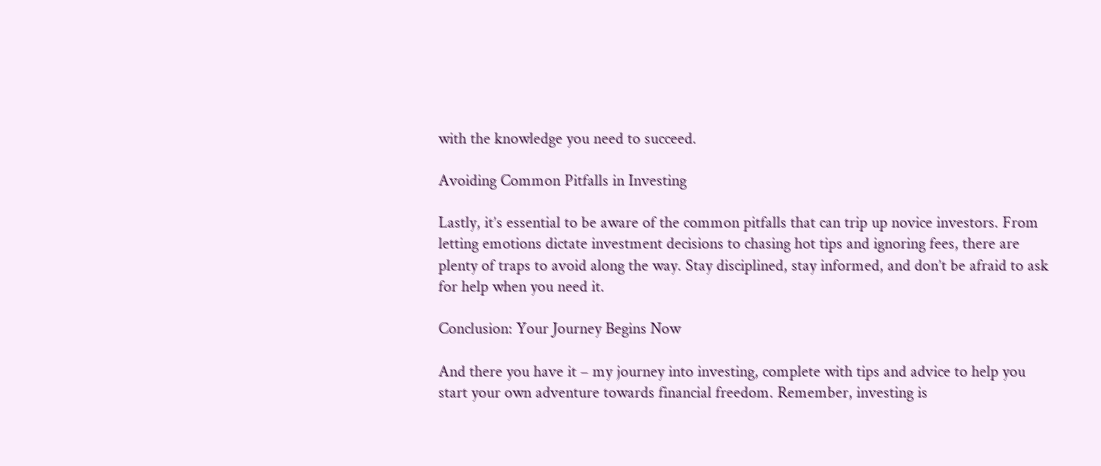with the knowledge you need to succeed.

Avoiding Common Pitfalls in Investing

Lastly, it’s essential to be aware of the common pitfalls that can trip up novice investors. From letting emotions dictate investment decisions to chasing hot tips and ignoring fees, there are plenty of traps to avoid along the way. Stay disciplined, stay informed, and don’t be afraid to ask for help when you need it.

Conclusion: Your Journey Begins Now

And there you have it – my journey into investing, complete with tips and advice to help you start your own adventure towards financial freedom. Remember, investing is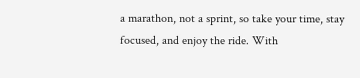a marathon, not a sprint, so take your time, stay focused, and enjoy the ride. With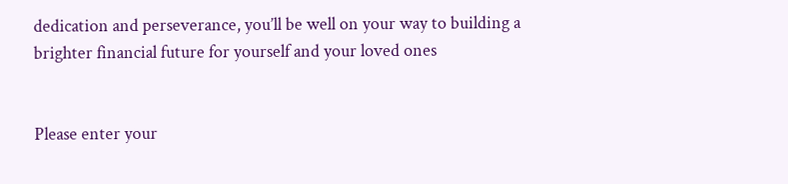dedication and perseverance, you’ll be well on your way to building a brighter financial future for yourself and your loved ones


Please enter your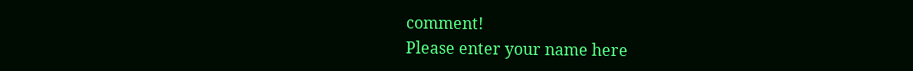comment!
Please enter your name here